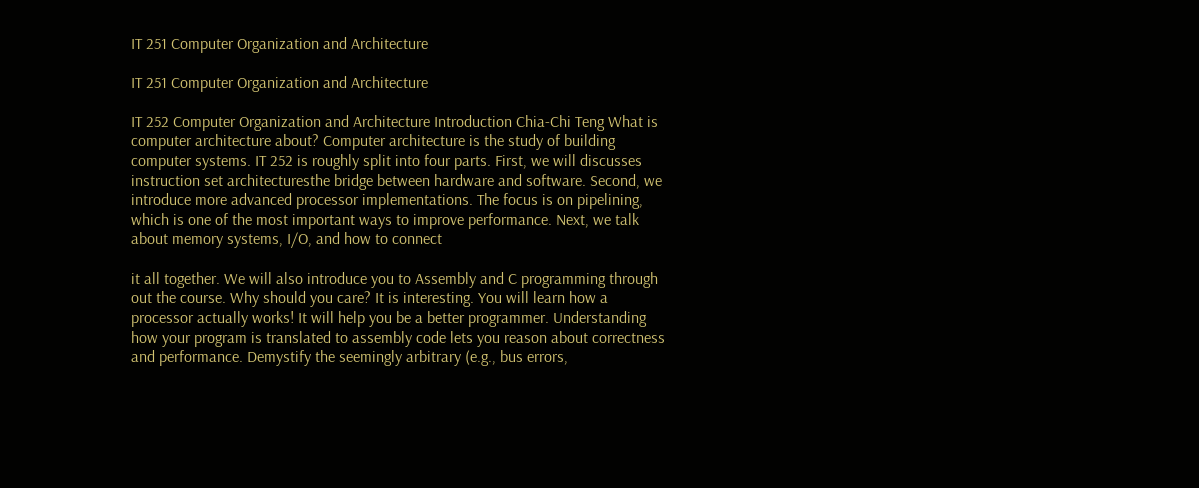IT 251 Computer Organization and Architecture

IT 251 Computer Organization and Architecture

IT 252 Computer Organization and Architecture Introduction Chia-Chi Teng What is computer architecture about? Computer architecture is the study of building computer systems. IT 252 is roughly split into four parts. First, we will discusses instruction set architecturesthe bridge between hardware and software. Second, we introduce more advanced processor implementations. The focus is on pipelining, which is one of the most important ways to improve performance. Next, we talk about memory systems, I/O, and how to connect

it all together. We will also introduce you to Assembly and C programming through out the course. Why should you care? It is interesting. You will learn how a processor actually works! It will help you be a better programmer. Understanding how your program is translated to assembly code lets you reason about correctness and performance. Demystify the seemingly arbitrary (e.g., bus errors,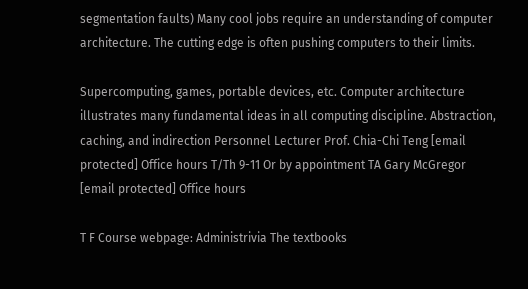segmentation faults) Many cool jobs require an understanding of computer architecture. The cutting edge is often pushing computers to their limits.

Supercomputing, games, portable devices, etc. Computer architecture illustrates many fundamental ideas in all computing discipline. Abstraction, caching, and indirection Personnel Lecturer Prof. Chia-Chi Teng [email protected] Office hours T/Th 9-11 Or by appointment TA Gary McGregor [email protected] Office hours

T F Course webpage: Administrivia The textbooks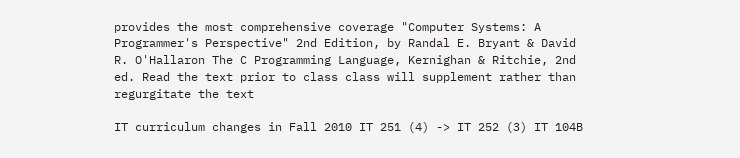provides the most comprehensive coverage "Computer Systems: A Programmer's Perspective" 2nd Edition, by Randal E. Bryant & David R. O'Hallaron The C Programming Language, Kernighan & Ritchie, 2nd ed. Read the text prior to class class will supplement rather than regurgitate the text

IT curriculum changes in Fall 2010 IT 251 (4) -> IT 252 (3) IT 104B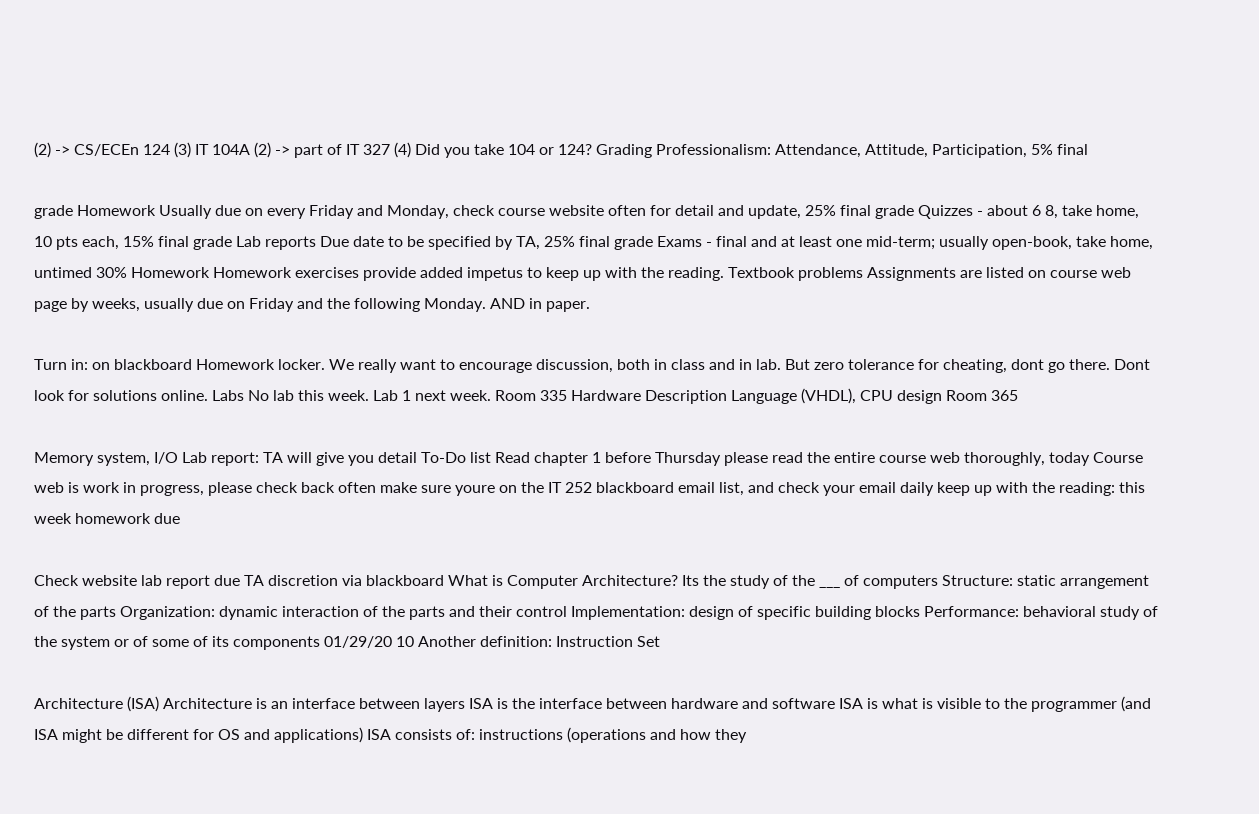(2) -> CS/ECEn 124 (3) IT 104A (2) -> part of IT 327 (4) Did you take 104 or 124? Grading Professionalism: Attendance, Attitude, Participation, 5% final

grade Homework Usually due on every Friday and Monday, check course website often for detail and update, 25% final grade Quizzes - about 6 8, take home, 10 pts each, 15% final grade Lab reports Due date to be specified by TA, 25% final grade Exams - final and at least one mid-term; usually open-book, take home, untimed 30% Homework Homework exercises provide added impetus to keep up with the reading. Textbook problems Assignments are listed on course web page by weeks, usually due on Friday and the following Monday. AND in paper.

Turn in: on blackboard Homework locker. We really want to encourage discussion, both in class and in lab. But zero tolerance for cheating, dont go there. Dont look for solutions online. Labs No lab this week. Lab 1 next week. Room 335 Hardware Description Language (VHDL), CPU design Room 365

Memory system, I/O Lab report: TA will give you detail To-Do list Read chapter 1 before Thursday please read the entire course web thoroughly, today Course web is work in progress, please check back often make sure youre on the IT 252 blackboard email list, and check your email daily keep up with the reading: this week homework due

Check website lab report due TA discretion via blackboard What is Computer Architecture? Its the study of the ___ of computers Structure: static arrangement of the parts Organization: dynamic interaction of the parts and their control Implementation: design of specific building blocks Performance: behavioral study of the system or of some of its components 01/29/20 10 Another definition: Instruction Set

Architecture (ISA) Architecture is an interface between layers ISA is the interface between hardware and software ISA is what is visible to the programmer (and ISA might be different for OS and applications) ISA consists of: instructions (operations and how they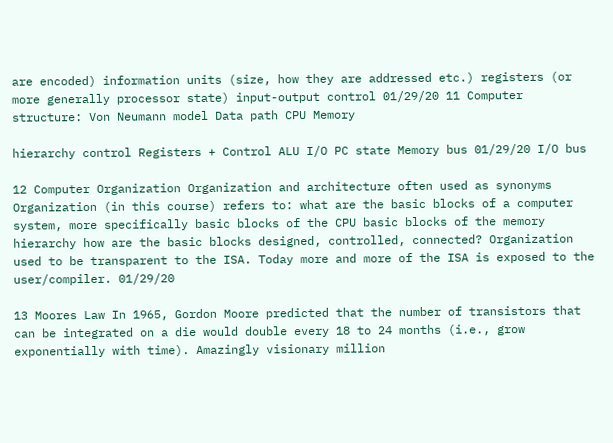are encoded) information units (size, how they are addressed etc.) registers (or more generally processor state) input-output control 01/29/20 11 Computer structure: Von Neumann model Data path CPU Memory

hierarchy control Registers + Control ALU I/O PC state Memory bus 01/29/20 I/O bus

12 Computer Organization Organization and architecture often used as synonyms Organization (in this course) refers to: what are the basic blocks of a computer system, more specifically basic blocks of the CPU basic blocks of the memory hierarchy how are the basic blocks designed, controlled, connected? Organization used to be transparent to the ISA. Today more and more of the ISA is exposed to the user/compiler. 01/29/20

13 Moores Law In 1965, Gordon Moore predicted that the number of transistors that can be integrated on a die would double every 18 to 24 months (i.e., grow exponentially with time). Amazingly visionary million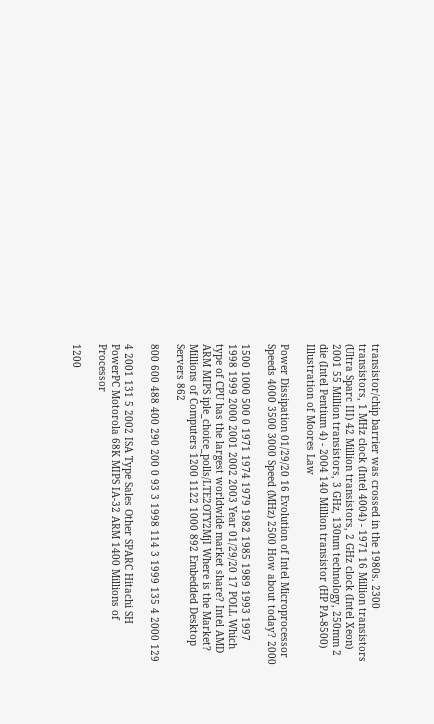transistor/chip barrier was crossed in the 1980s. 2300 transistors, 1 MHz clock (Intel 4004) - 1971 16 Million transistors (Ultra Sparc III) 42 Million transistors, 2 GHz clock (Intel Xeon) 2001 55 Million transistors, 3 GHz, 130nm technology, 250mm 2 die (Intel Pentium 4) - 2004 140 Million transistor (HP PA-8500) Illustration of Moores Law

Power Dissipation 01/29/20 16 Evolution of Intel Microprocessor Speeds 4000 3500 3000 Speed (MHz) 2500 How about today? 2000

1500 1000 500 0 1971 1974 1979 1982 1985 1989 1993 1997 1998 1999 2000 2001 2002 2003 Year 01/29/20 17 POLL Which type of CPU has the largest worldwide market share? Intel AMD ARM MIPS iple_choice_polls/LTE2OTY2MjI Where is the Market? Millions of Computers 1200 1122 1000 892 Embedded Desktop Servers 862

800 600 488 400 290 200 0 93 3 1998 114 3 1999 135 4 2000 129

4 2001 131 5 2002 ISA Type Sales Other SPARC Hitachi SH PowerPC Motorola 68K MIPS IA-32 ARM 1400 Millions of Processor

1200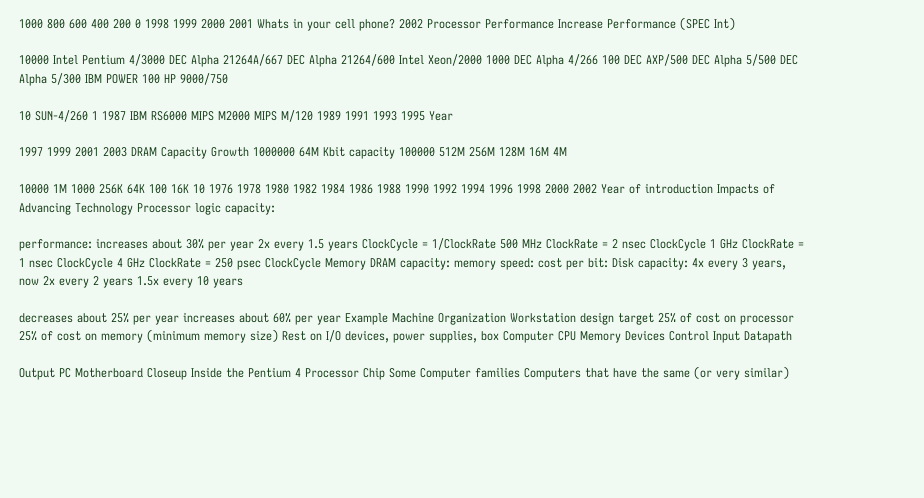1000 800 600 400 200 0 1998 1999 2000 2001 Whats in your cell phone? 2002 Processor Performance Increase Performance (SPEC Int)

10000 Intel Pentium 4/3000 DEC Alpha 21264A/667 DEC Alpha 21264/600 Intel Xeon/2000 1000 DEC Alpha 4/266 100 DEC AXP/500 DEC Alpha 5/500 DEC Alpha 5/300 IBM POWER 100 HP 9000/750

10 SUN-4/260 1 1987 IBM RS6000 MIPS M2000 MIPS M/120 1989 1991 1993 1995 Year

1997 1999 2001 2003 DRAM Capacity Growth 1000000 64M Kbit capacity 100000 512M 256M 128M 16M 4M

10000 1M 1000 256K 64K 100 16K 10 1976 1978 1980 1982 1984 1986 1988 1990 1992 1994 1996 1998 2000 2002 Year of introduction Impacts of Advancing Technology Processor logic capacity:

performance: increases about 30% per year 2x every 1.5 years ClockCycle = 1/ClockRate 500 MHz ClockRate = 2 nsec ClockCycle 1 GHz ClockRate = 1 nsec ClockCycle 4 GHz ClockRate = 250 psec ClockCycle Memory DRAM capacity: memory speed: cost per bit: Disk capacity: 4x every 3 years, now 2x every 2 years 1.5x every 10 years

decreases about 25% per year increases about 60% per year Example Machine Organization Workstation design target 25% of cost on processor 25% of cost on memory (minimum memory size) Rest on I/O devices, power supplies, box Computer CPU Memory Devices Control Input Datapath

Output PC Motherboard Closeup Inside the Pentium 4 Processor Chip Some Computer families Computers that have the same (or very similar)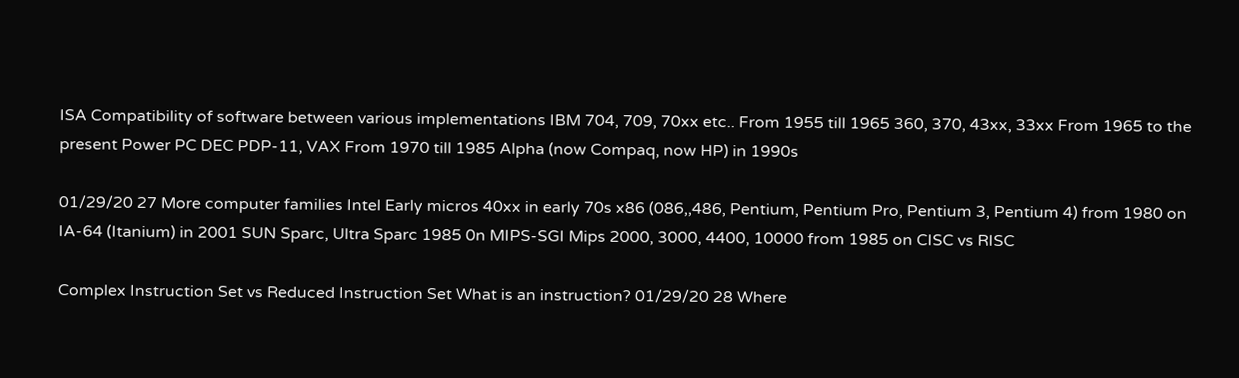ISA Compatibility of software between various implementations IBM 704, 709, 70xx etc.. From 1955 till 1965 360, 370, 43xx, 33xx From 1965 to the present Power PC DEC PDP-11, VAX From 1970 till 1985 Alpha (now Compaq, now HP) in 1990s

01/29/20 27 More computer families Intel Early micros 40xx in early 70s x86 (086,,486, Pentium, Pentium Pro, Pentium 3, Pentium 4) from 1980 on IA-64 (Itanium) in 2001 SUN Sparc, Ultra Sparc 1985 0n MIPS-SGI Mips 2000, 3000, 4400, 10000 from 1985 on CISC vs RISC

Complex Instruction Set vs Reduced Instruction Set What is an instruction? 01/29/20 28 Where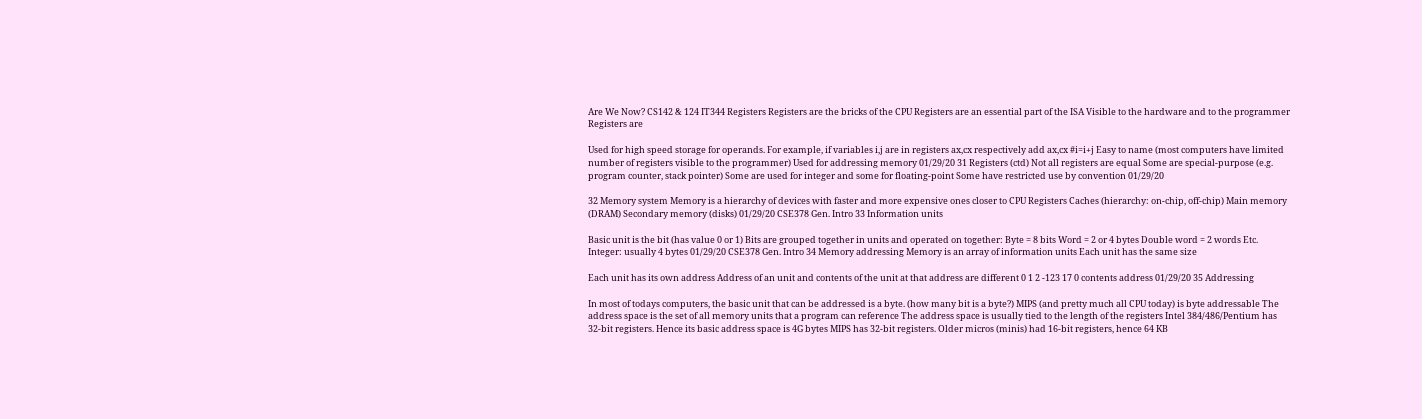Are We Now? CS142 & 124 IT344 Registers Registers are the bricks of the CPU Registers are an essential part of the ISA Visible to the hardware and to the programmer Registers are

Used for high speed storage for operands. For example, if variables i,j are in registers ax,cx respectively add ax,cx #i=i+j Easy to name (most computers have limited number of registers visible to the programmer) Used for addressing memory 01/29/20 31 Registers (ctd) Not all registers are equal Some are special-purpose (e.g. program counter, stack pointer) Some are used for integer and some for floating-point Some have restricted use by convention 01/29/20

32 Memory system Memory is a hierarchy of devices with faster and more expensive ones closer to CPU Registers Caches (hierarchy: on-chip, off-chip) Main memory (DRAM) Secondary memory (disks) 01/29/20 CSE378 Gen. Intro 33 Information units

Basic unit is the bit (has value 0 or 1) Bits are grouped together in units and operated on together: Byte = 8 bits Word = 2 or 4 bytes Double word = 2 words Etc. Integer: usually 4 bytes 01/29/20 CSE378 Gen. Intro 34 Memory addressing Memory is an array of information units Each unit has the same size

Each unit has its own address Address of an unit and contents of the unit at that address are different 0 1 2 -123 17 0 contents address 01/29/20 35 Addressing

In most of todays computers, the basic unit that can be addressed is a byte. (how many bit is a byte?) MIPS (and pretty much all CPU today) is byte addressable The address space is the set of all memory units that a program can reference The address space is usually tied to the length of the registers Intel 384/486/Pentium has 32-bit registers. Hence its basic address space is 4G bytes MIPS has 32-bit registers. Older micros (minis) had 16-bit registers, hence 64 KB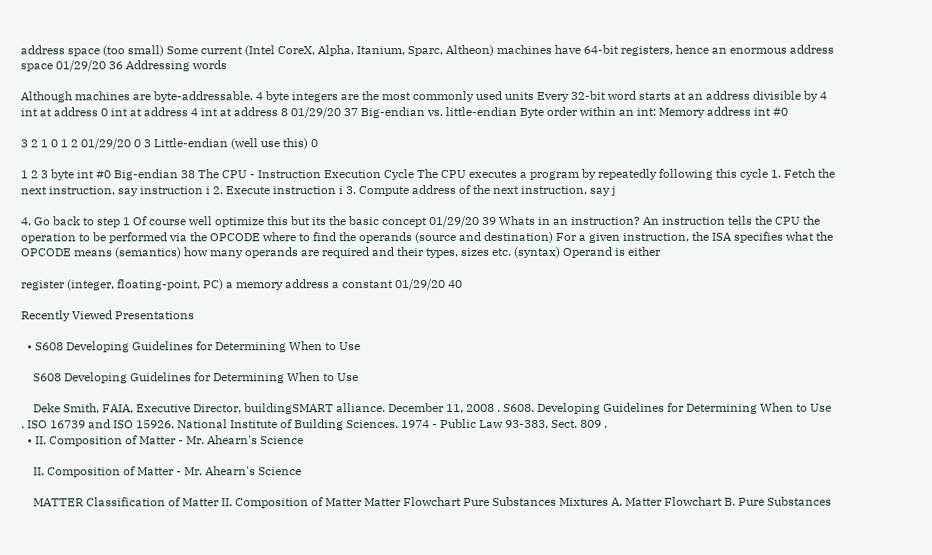address space (too small) Some current (Intel CoreX, Alpha, Itanium, Sparc, Altheon) machines have 64-bit registers, hence an enormous address space 01/29/20 36 Addressing words

Although machines are byte-addressable, 4 byte integers are the most commonly used units Every 32-bit word starts at an address divisible by 4 int at address 0 int at address 4 int at address 8 01/29/20 37 Big-endian vs. little-endian Byte order within an int: Memory address int #0

3 2 1 0 1 2 01/29/20 0 3 Little-endian (well use this) 0

1 2 3 byte int #0 Big-endian 38 The CPU - Instruction Execution Cycle The CPU executes a program by repeatedly following this cycle 1. Fetch the next instruction, say instruction i 2. Execute instruction i 3. Compute address of the next instruction, say j

4. Go back to step 1 Of course well optimize this but its the basic concept 01/29/20 39 Whats in an instruction? An instruction tells the CPU the operation to be performed via the OPCODE where to find the operands (source and destination) For a given instruction, the ISA specifies what the OPCODE means (semantics) how many operands are required and their types, sizes etc. (syntax) Operand is either

register (integer, floating-point, PC) a memory address a constant 01/29/20 40

Recently Viewed Presentations

  • S608 Developing Guidelines for Determining When to Use

    S608 Developing Guidelines for Determining When to Use

    Deke Smith, FAIA, Executive Director, buildingSMART alliance. December 11, 2008 . S608. Developing Guidelines for Determining When to Use . ISO 16739 and ISO 15926. National Institute of Building Sciences. 1974 - Public Law 93-383, Sect. 809 .
  • II. Composition of Matter - Mr. Ahearn's Science

    II. Composition of Matter - Mr. Ahearn's Science

    MATTER Classification of Matter II. Composition of Matter Matter Flowchart Pure Substances Mixtures A. Matter Flowchart B. Pure Substances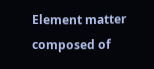Element matter composed of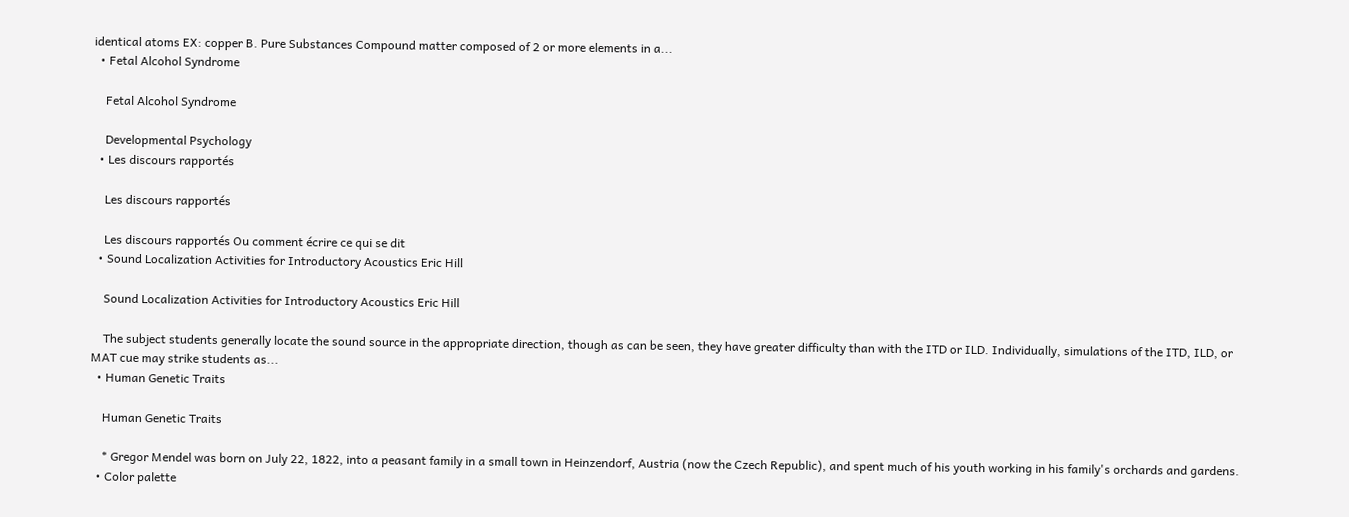identical atoms EX: copper B. Pure Substances Compound matter composed of 2 or more elements in a...
  • Fetal Alcohol Syndrome

    Fetal Alcohol Syndrome

    Developmental Psychology
  • Les discours rapportés

    Les discours rapportés

    Les discours rapportés Ou comment écrire ce qui se dit
  • Sound Localization Activities for Introductory Acoustics Eric Hill

    Sound Localization Activities for Introductory Acoustics Eric Hill

    The subject students generally locate the sound source in the appropriate direction, though as can be seen, they have greater difficulty than with the ITD or ILD. Individually, simulations of the ITD, ILD, or MAT cue may strike students as...
  • Human Genetic Traits

    Human Genetic Traits

    * Gregor Mendel was born on July 22, 1822, into a peasant family in a small town in Heinzendorf, Austria (now the Czech Republic), and spent much of his youth working in his family's orchards and gardens.
  • Color palette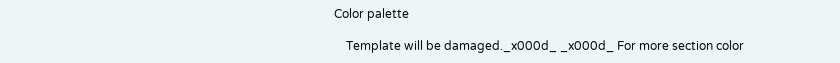Color palette

    Template will be damaged._x000d_ _x000d_ For more section color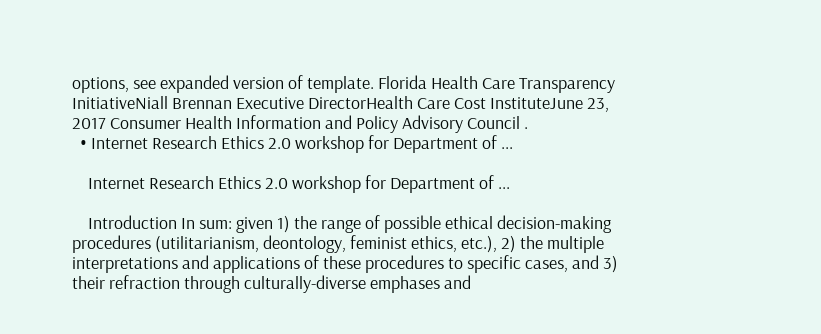options, see expanded version of template. Florida Health Care Transparency InitiativeNiall Brennan Executive DirectorHealth Care Cost InstituteJune 23, 2017 Consumer Health Information and Policy Advisory Council .
  • Internet Research Ethics 2.0 workshop for Department of ...

    Internet Research Ethics 2.0 workshop for Department of ...

    Introduction In sum: given 1) the range of possible ethical decision-making procedures (utilitarianism, deontology, feminist ethics, etc.), 2) the multiple interpretations and applications of these procedures to specific cases, and 3) their refraction through culturally-diverse emphases and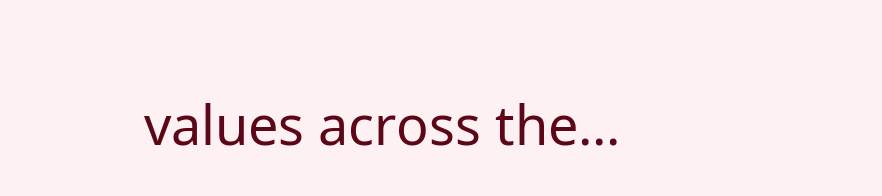values across the...